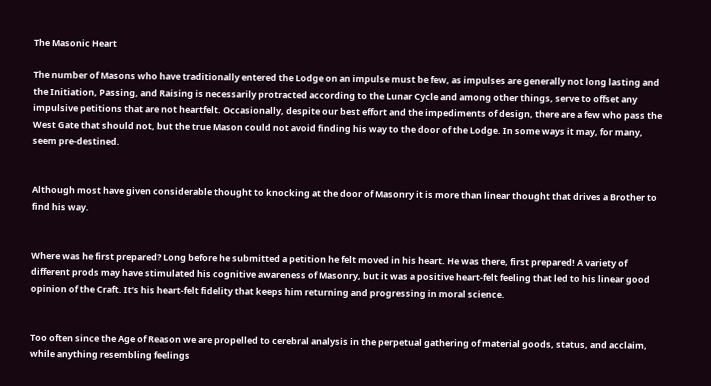The Masonic Heart

The number of Masons who have traditionally entered the Lodge on an impulse must be few, as impulses are generally not long lasting and the Initiation, Passing, and Raising is necessarily protracted according to the Lunar Cycle and among other things, serve to offset any impulsive petitions that are not heartfelt. Occasionally, despite our best effort and the impediments of design, there are a few who pass the West Gate that should not, but the true Mason could not avoid finding his way to the door of the Lodge. In some ways it may, for many, seem pre-destined.


Although most have given considerable thought to knocking at the door of Masonry it is more than linear thought that drives a Brother to find his way.


Where was he first prepared? Long before he submitted a petition he felt moved in his heart. He was there, first prepared! A variety of different prods may have stimulated his cognitive awareness of Masonry, but it was a positive heart-felt feeling that led to his linear good opinion of the Craft. It’s his heart-felt fidelity that keeps him returning and progressing in moral science.


Too often since the Age of Reason we are propelled to cerebral analysis in the perpetual gathering of material goods, status, and acclaim, while anything resembling feelings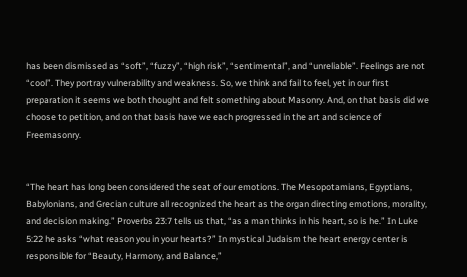has been dismissed as “soft”, “fuzzy”, “high risk”, “sentimental”, and “unreliable”. Feelings are not “cool”. They portray vulnerability and weakness. So, we think and fail to feel, yet in our first preparation it seems we both thought and felt something about Masonry. And, on that basis did we choose to petition, and on that basis have we each progressed in the art and science of Freemasonry.


“The heart has long been considered the seat of our emotions. The Mesopotamians, Egyptians, Babylonians, and Grecian culture all recognized the heart as the organ directing emotions, morality, and decision making.” Proverbs 23:7 tells us that, “as a man thinks in his heart, so is he.” In Luke 5:22 he asks “what reason you in your hearts?” In mystical Judaism the heart energy center is responsible for “Beauty, Harmony, and Balance,”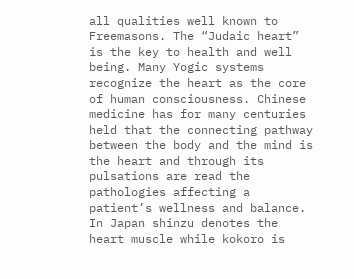all qualities well known to Freemasons. The “Judaic heart” is the key to health and well being. Many Yogic systems recognize the heart as the core of human consciousness. Chinese medicine has for many centuries held that the connecting pathway between the body and the mind is the heart and through its pulsations are read the pathologies affecting a patient’s wellness and balance. In Japan shinzu denotes the heart muscle while kokoro is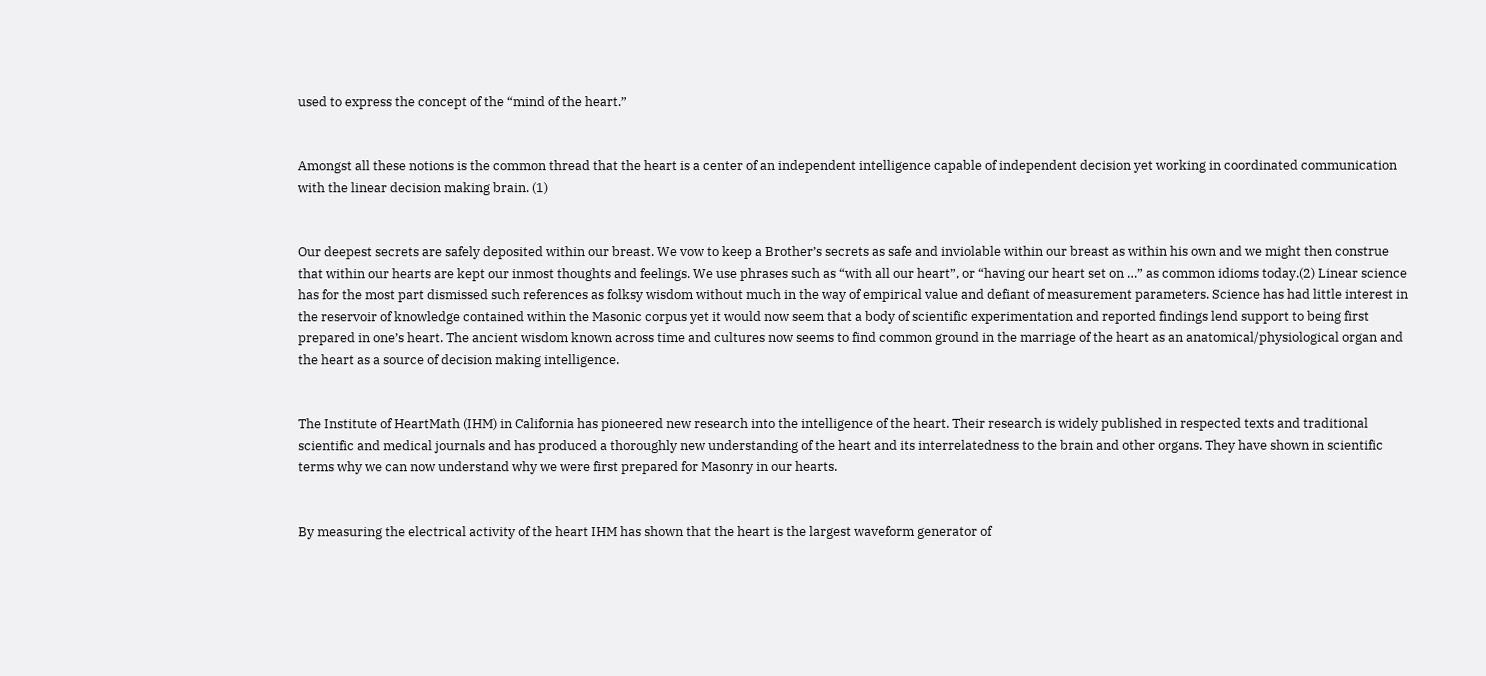used to express the concept of the “mind of the heart.”


Amongst all these notions is the common thread that the heart is a center of an independent intelligence capable of independent decision yet working in coordinated communication with the linear decision making brain. (1)


Our deepest secrets are safely deposited within our breast. We vow to keep a Brother’s secrets as safe and inviolable within our breast as within his own and we might then construe that within our hearts are kept our inmost thoughts and feelings. We use phrases such as “with all our heart”, or “having our heart set on …” as common idioms today.(2) Linear science has for the most part dismissed such references as folksy wisdom without much in the way of empirical value and defiant of measurement parameters. Science has had little interest in the reservoir of knowledge contained within the Masonic corpus yet it would now seem that a body of scientific experimentation and reported findings lend support to being first prepared in one’s heart. The ancient wisdom known across time and cultures now seems to find common ground in the marriage of the heart as an anatomical/physiological organ and the heart as a source of decision making intelligence.


The Institute of HeartMath (IHM) in California has pioneered new research into the intelligence of the heart. Their research is widely published in respected texts and traditional scientific and medical journals and has produced a thoroughly new understanding of the heart and its interrelatedness to the brain and other organs. They have shown in scientific terms why we can now understand why we were first prepared for Masonry in our hearts.


By measuring the electrical activity of the heart IHM has shown that the heart is the largest waveform generator of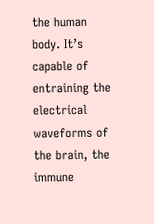the human body. It’s capable of entraining the electrical waveforms of the brain, the immune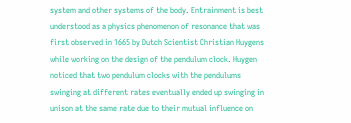system and other systems of the body. Entrainment is best understood as a physics phenomenon of resonance that was first observed in 1665 by Dutch Scientist Christian Huygens while working on the design of the pendulum clock. Huygen noticed that two pendulum clocks with the pendulums swinging at different rates eventually ended up swinging in unison at the same rate due to their mutual influence on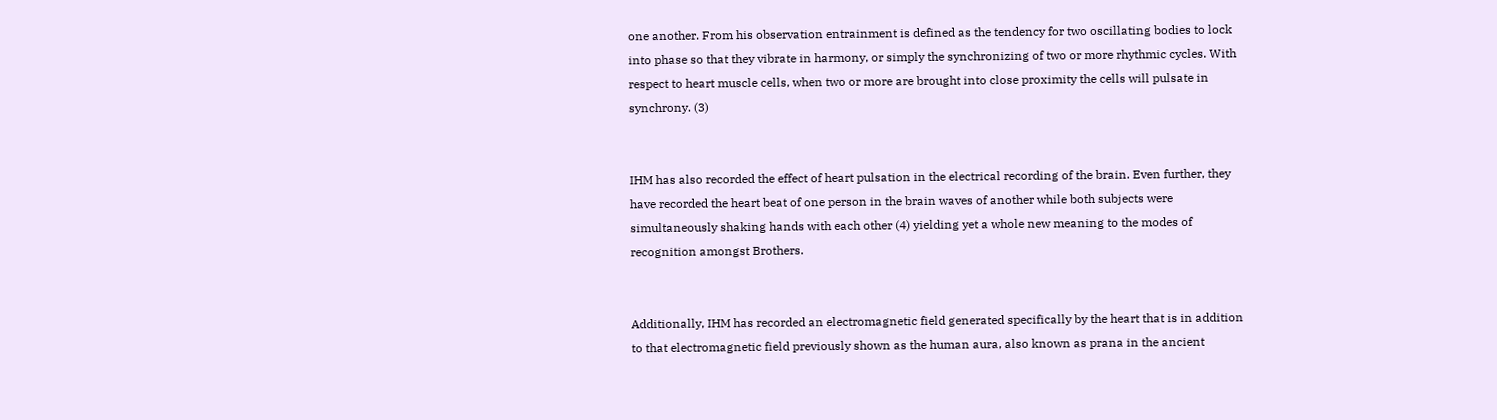one another. From his observation entrainment is defined as the tendency for two oscillating bodies to lock into phase so that they vibrate in harmony, or simply the synchronizing of two or more rhythmic cycles. With respect to heart muscle cells, when two or more are brought into close proximity the cells will pulsate in synchrony. (3)


IHM has also recorded the effect of heart pulsation in the electrical recording of the brain. Even further, they have recorded the heart beat of one person in the brain waves of another while both subjects were simultaneously shaking hands with each other (4) yielding yet a whole new meaning to the modes of recognition amongst Brothers.


Additionally, IHM has recorded an electromagnetic field generated specifically by the heart that is in addition to that electromagnetic field previously shown as the human aura, also known as prana in the ancient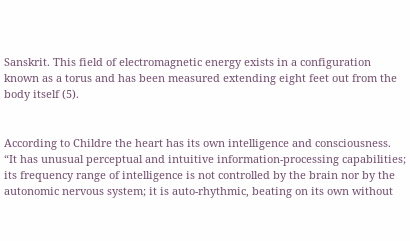Sanskrit. This field of electromagnetic energy exists in a configuration known as a torus and has been measured extending eight feet out from the body itself (5).


According to Childre the heart has its own intelligence and consciousness. “It has unusual perceptual and intuitive information-processing capabilities; its frequency range of intelligence is not controlled by the brain nor by the autonomic nervous system; it is auto-rhythmic, beating on its own without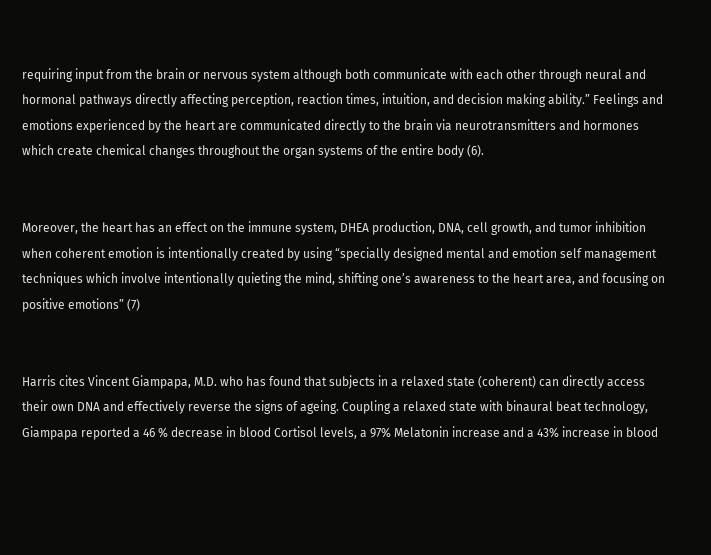requiring input from the brain or nervous system although both communicate with each other through neural and hormonal pathways directly affecting perception, reaction times, intuition, and decision making ability.” Feelings and emotions experienced by the heart are communicated directly to the brain via neurotransmitters and hormones which create chemical changes throughout the organ systems of the entire body (6).


Moreover, the heart has an effect on the immune system, DHEA production, DNA, cell growth, and tumor inhibition when coherent emotion is intentionally created by using “specially designed mental and emotion self management techniques which involve intentionally quieting the mind, shifting one’s awareness to the heart area, and focusing on positive emotions” (7)


Harris cites Vincent Giampapa, M.D. who has found that subjects in a relaxed state (coherent) can directly access their own DNA and effectively reverse the signs of ageing. Coupling a relaxed state with binaural beat technology, Giampapa reported a 46 % decrease in blood Cortisol levels, a 97% Melatonin increase and a 43% increase in blood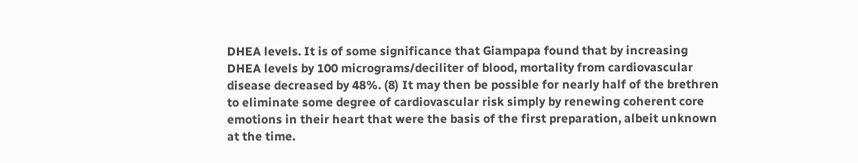DHEA levels. It is of some significance that Giampapa found that by increasing DHEA levels by 100 micrograms/deciliter of blood, mortality from cardiovascular disease decreased by 48%. (8) It may then be possible for nearly half of the brethren to eliminate some degree of cardiovascular risk simply by renewing coherent core emotions in their heart that were the basis of the first preparation, albeit unknown at the time.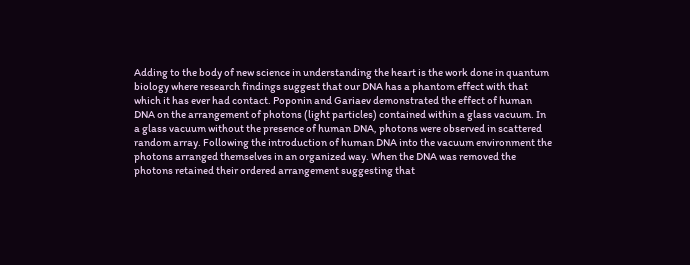Adding to the body of new science in understanding the heart is the work done in quantum biology where research findings suggest that our DNA has a phantom effect with that which it has ever had contact. Poponin and Gariaev demonstrated the effect of human DNA on the arrangement of photons (light particles) contained within a glass vacuum. In a glass vacuum without the presence of human DNA, photons were observed in scattered random array. Following the introduction of human DNA into the vacuum environment the photons arranged themselves in an organized way. When the DNA was removed the photons retained their ordered arrangement suggesting that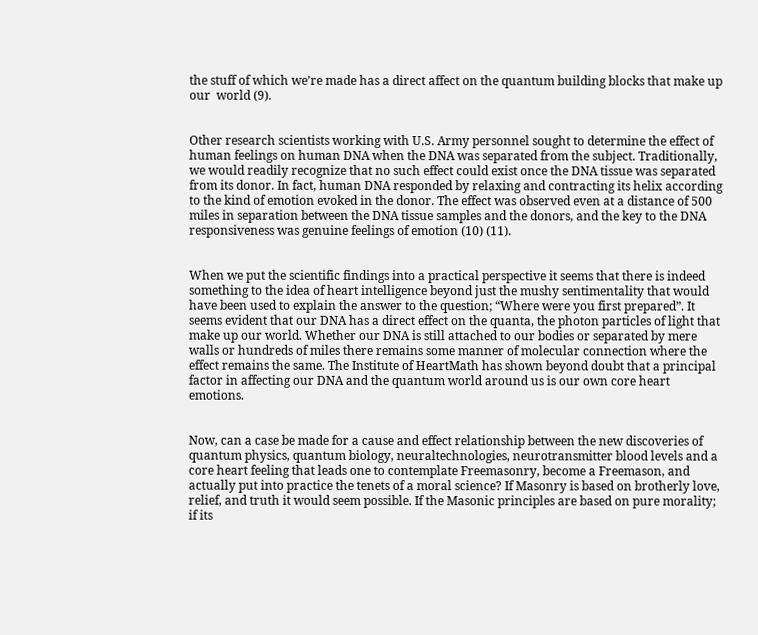the stuff of which we’re made has a direct affect on the quantum building blocks that make up our  world (9).


Other research scientists working with U.S. Army personnel sought to determine the effect of human feelings on human DNA when the DNA was separated from the subject. Traditionally, we would readily recognize that no such effect could exist once the DNA tissue was separated from its donor. In fact, human DNA responded by relaxing and contracting its helix according to the kind of emotion evoked in the donor. The effect was observed even at a distance of 500 miles in separation between the DNA tissue samples and the donors, and the key to the DNA responsiveness was genuine feelings of emotion (10) (11).


When we put the scientific findings into a practical perspective it seems that there is indeed something to the idea of heart intelligence beyond just the mushy sentimentality that would have been used to explain the answer to the question; “Where were you first prepared”. It seems evident that our DNA has a direct effect on the quanta, the photon particles of light that make up our world. Whether our DNA is still attached to our bodies or separated by mere walls or hundreds of miles there remains some manner of molecular connection where the effect remains the same. The Institute of HeartMath has shown beyond doubt that a principal factor in affecting our DNA and the quantum world around us is our own core heart emotions.


Now, can a case be made for a cause and effect relationship between the new discoveries of quantum physics, quantum biology, neuraltechnologies, neurotransmitter blood levels and a core heart feeling that leads one to contemplate Freemasonry, become a Freemason, and actually put into practice the tenets of a moral science? If Masonry is based on brotherly love, relief, and truth it would seem possible. If the Masonic principles are based on pure morality; if its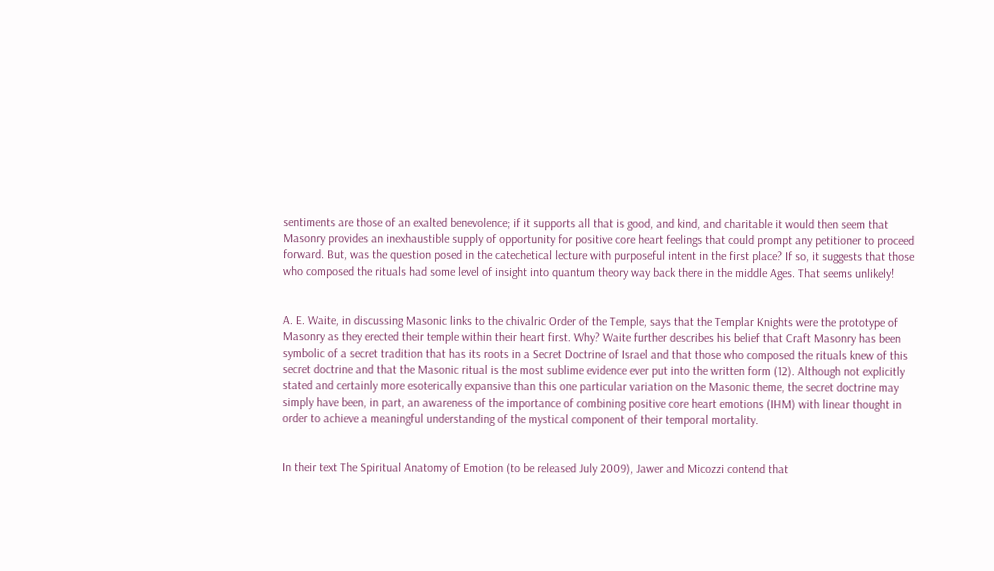sentiments are those of an exalted benevolence; if it supports all that is good, and kind, and charitable it would then seem that Masonry provides an inexhaustible supply of opportunity for positive core heart feelings that could prompt any petitioner to proceed forward. But, was the question posed in the catechetical lecture with purposeful intent in the first place? If so, it suggests that those who composed the rituals had some level of insight into quantum theory way back there in the middle Ages. That seems unlikely!


A. E. Waite, in discussing Masonic links to the chivalric Order of the Temple, says that the Templar Knights were the prototype of Masonry as they erected their temple within their heart first. Why? Waite further describes his belief that Craft Masonry has been symbolic of a secret tradition that has its roots in a Secret Doctrine of Israel and that those who composed the rituals knew of this secret doctrine and that the Masonic ritual is the most sublime evidence ever put into the written form (12). Although not explicitly stated and certainly more esoterically expansive than this one particular variation on the Masonic theme, the secret doctrine may simply have been, in part, an awareness of the importance of combining positive core heart emotions (IHM) with linear thought in order to achieve a meaningful understanding of the mystical component of their temporal mortality.


In their text The Spiritual Anatomy of Emotion (to be released July 2009), Jawer and Micozzi contend that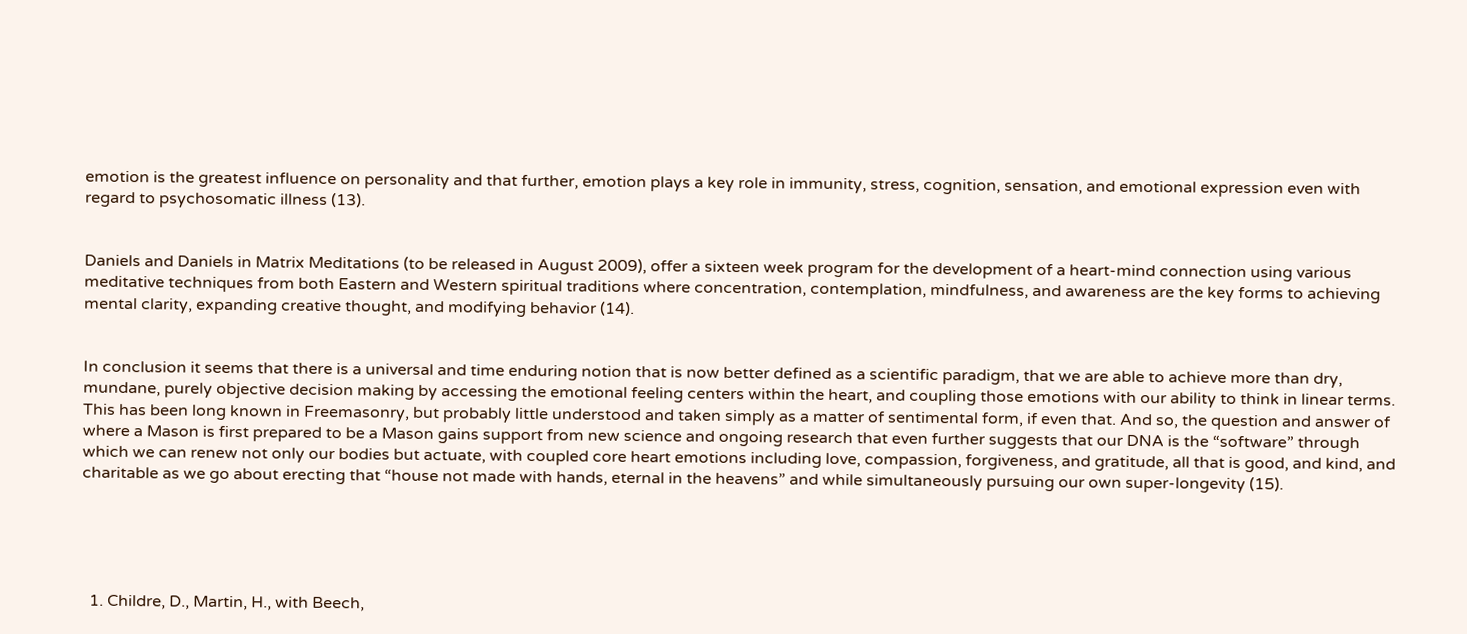emotion is the greatest influence on personality and that further, emotion plays a key role in immunity, stress, cognition, sensation, and emotional expression even with regard to psychosomatic illness (13).


Daniels and Daniels in Matrix Meditations (to be released in August 2009), offer a sixteen week program for the development of a heart-mind connection using various meditative techniques from both Eastern and Western spiritual traditions where concentration, contemplation, mindfulness, and awareness are the key forms to achieving mental clarity, expanding creative thought, and modifying behavior (14).


In conclusion it seems that there is a universal and time enduring notion that is now better defined as a scientific paradigm, that we are able to achieve more than dry, mundane, purely objective decision making by accessing the emotional feeling centers within the heart, and coupling those emotions with our ability to think in linear terms. This has been long known in Freemasonry, but probably little understood and taken simply as a matter of sentimental form, if even that. And so, the question and answer of where a Mason is first prepared to be a Mason gains support from new science and ongoing research that even further suggests that our DNA is the “software” through which we can renew not only our bodies but actuate, with coupled core heart emotions including love, compassion, forgiveness, and gratitude, all that is good, and kind, and charitable as we go about erecting that “house not made with hands, eternal in the heavens” and while simultaneously pursuing our own super-longevity (15).





  1. Childre, D., Martin, H., with Beech,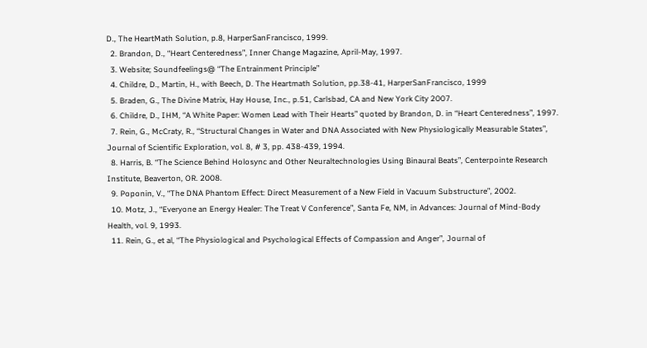D., The HeartMath Solution, p.8, HarperSanFrancisco, 1999.
  2. Brandon, D., “Heart Centeredness”, Inner Change Magazine, April-May, 1997.
  3. Website; Soundfeelings@ “The Entrainment Principle”
  4. Childre, D., Martin, H., with Beech, D. The Heartmath Solution, pp.38-41, HarperSanFrancisco, 1999
  5. Braden, G., The Divine Matrix, Hay House, Inc., p.51, Carlsbad, CA and New York City 2007.
  6. Childre, D., IHM, “A White Paper: Women Lead with Their Hearts” quoted by Brandon, D. in “Heart Centeredness”, 1997.
  7. Rein, G., McCraty, R., “Structural Changes in Water and DNA Associated with New Physiologically Measurable States”, Journal of Scientific Exploration, vol. 8, # 3, pp. 438-439, 1994.
  8. Harris, B. “The Science Behind Holosync and Other Neuraltechnologies Using Binaural Beats”, Centerpointe Research Institute, Beaverton, OR. 2008.
  9. Poponin, V., “The DNA Phantom Effect: Direct Measurement of a New Field in Vacuum Substructure”, 2002.
  10. Motz, J., “Everyone an Energy Healer: The Treat V Conference”, Santa Fe, NM, in Advances: Journal of Mind-Body Health, vol. 9, 1993.
  11. Rein, G., et al, “The Physiological and Psychological Effects of Compassion and Anger”, Journal of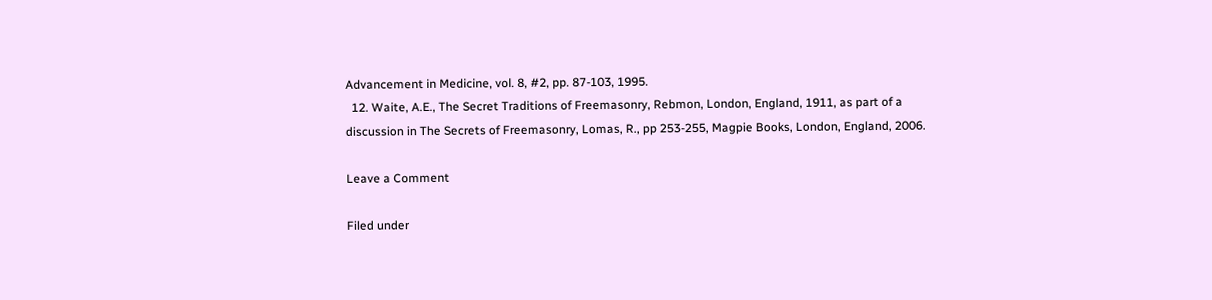Advancement in Medicine, vol. 8, #2, pp. 87-103, 1995.
  12. Waite, A.E., The Secret Traditions of Freemasonry, Rebmon, London, England, 1911, as part of a discussion in The Secrets of Freemasonry, Lomas, R., pp 253-255, Magpie Books, London, England, 2006.

Leave a Comment

Filed under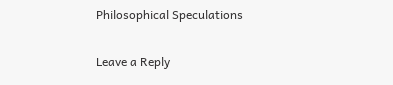Philosophical Speculations

Leave a Reply